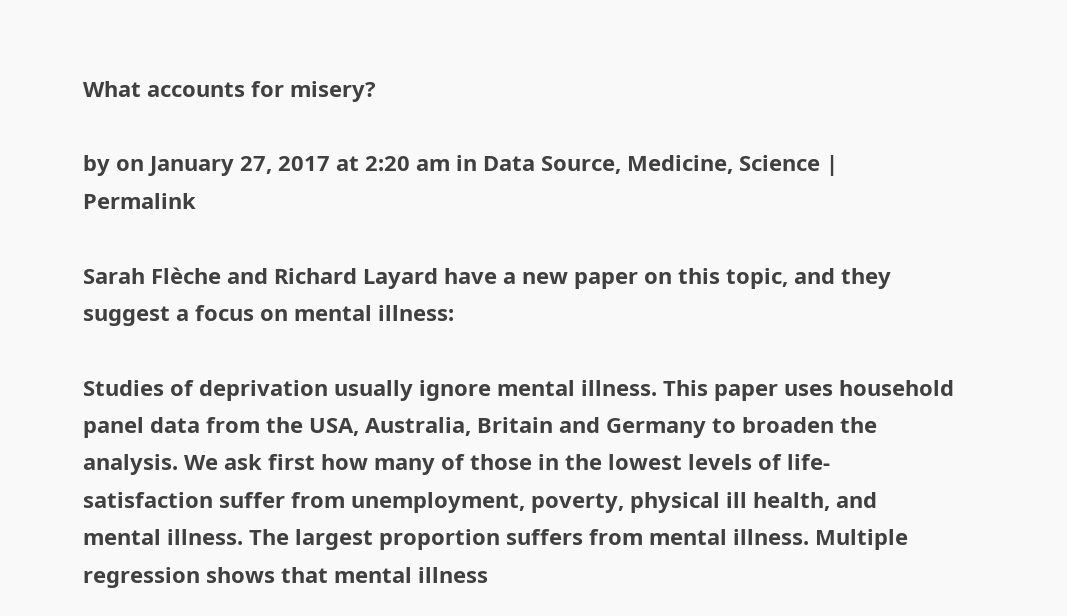What accounts for misery?

by on January 27, 2017 at 2:20 am in Data Source, Medicine, Science | Permalink

Sarah Flèche and Richard Layard have a new paper on this topic, and they suggest a focus on mental illness:

Studies of deprivation usually ignore mental illness. This paper uses household panel data from the USA, Australia, Britain and Germany to broaden the analysis. We ask first how many of those in the lowest levels of life-satisfaction suffer from unemployment, poverty, physical ill health, and mental illness. The largest proportion suffers from mental illness. Multiple regression shows that mental illness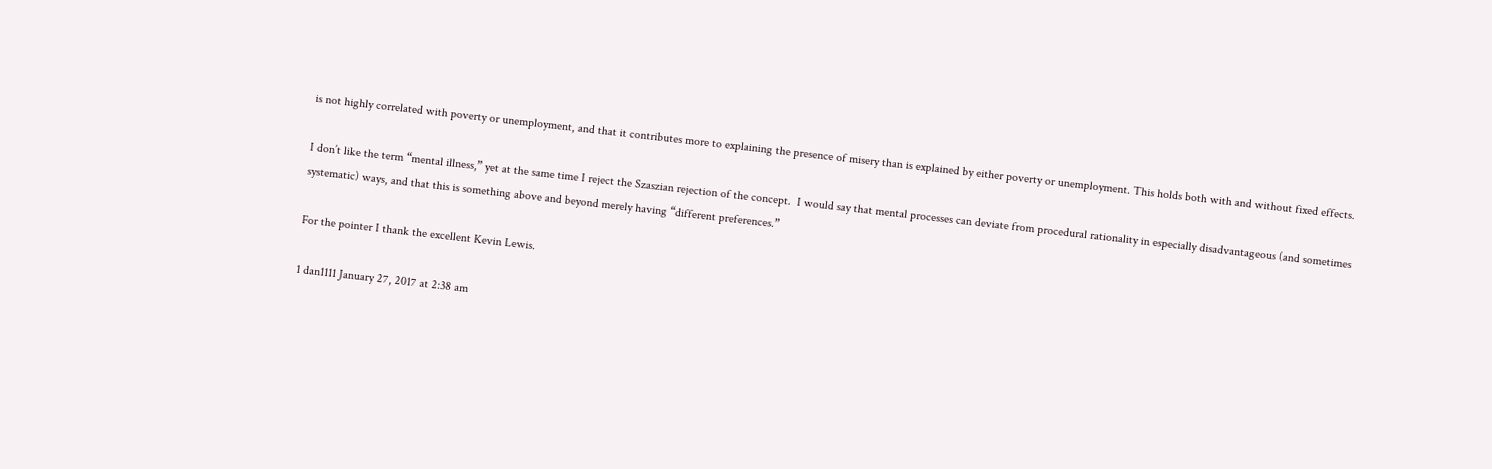is not highly correlated with poverty or unemployment, and that it contributes more to explaining the presence of misery than is explained by either poverty or unemployment. This holds both with and without fixed effects.

I don’t like the term “mental illness,” yet at the same time I reject the Szaszian rejection of the concept.  I would say that mental processes can deviate from procedural rationality in especially disadvantageous (and sometimes systematic) ways, and that this is something above and beyond merely having “different preferences.”

For the pointer I thank the excellent Kevin Lewis.

1 dan1111 January 27, 2017 at 2:38 am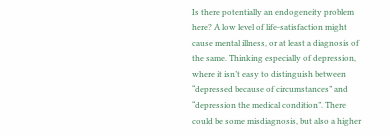Is there potentially an endogeneity problem here? A low level of life-satisfaction might cause mental illness, or at least a diagnosis of the same. Thinking especially of depression, where it isn’t easy to distinguish between “depressed because of circumstances” and “depression the medical condition”. There could be some misdiagnosis, but also a higher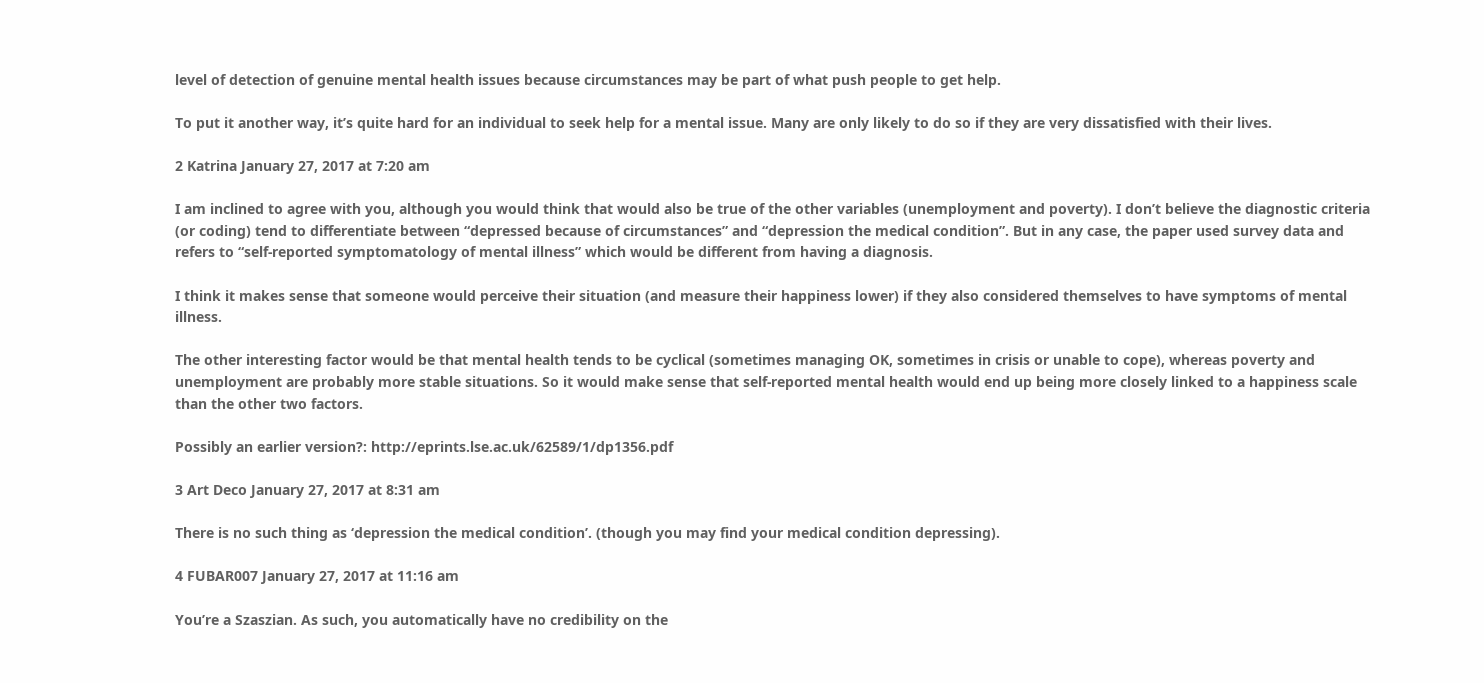level of detection of genuine mental health issues because circumstances may be part of what push people to get help.

To put it another way, it’s quite hard for an individual to seek help for a mental issue. Many are only likely to do so if they are very dissatisfied with their lives.

2 Katrina January 27, 2017 at 7:20 am

I am inclined to agree with you, although you would think that would also be true of the other variables (unemployment and poverty). I don’t believe the diagnostic criteria (or coding) tend to differentiate between “depressed because of circumstances” and “depression the medical condition”. But in any case, the paper used survey data and refers to “self-reported symptomatology of mental illness” which would be different from having a diagnosis.

I think it makes sense that someone would perceive their situation (and measure their happiness lower) if they also considered themselves to have symptoms of mental illness.

The other interesting factor would be that mental health tends to be cyclical (sometimes managing OK, sometimes in crisis or unable to cope), whereas poverty and unemployment are probably more stable situations. So it would make sense that self-reported mental health would end up being more closely linked to a happiness scale than the other two factors.

Possibly an earlier version?: http://eprints.lse.ac.uk/62589/1/dp1356.pdf

3 Art Deco January 27, 2017 at 8:31 am

There is no such thing as ‘depression the medical condition’. (though you may find your medical condition depressing).

4 FUBAR007 January 27, 2017 at 11:16 am

You’re a Szaszian. As such, you automatically have no credibility on the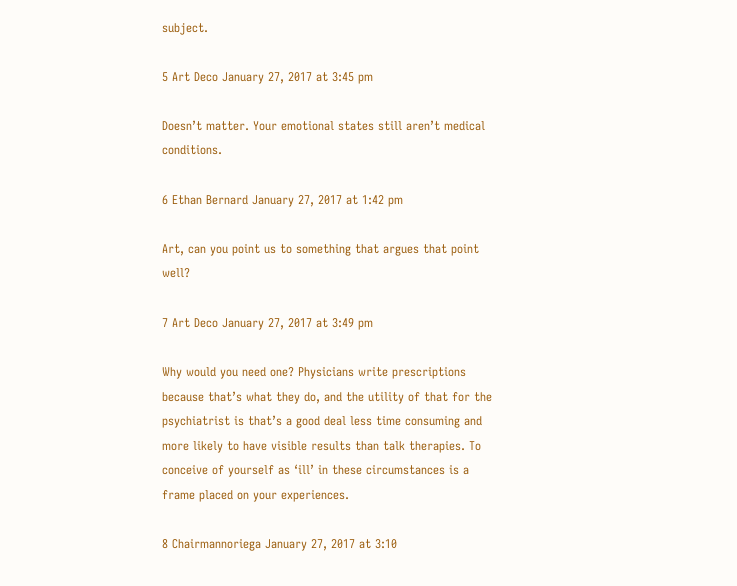subject.

5 Art Deco January 27, 2017 at 3:45 pm

Doesn’t matter. Your emotional states still aren’t medical conditions.

6 Ethan Bernard January 27, 2017 at 1:42 pm

Art, can you point us to something that argues that point well?

7 Art Deco January 27, 2017 at 3:49 pm

Why would you need one? Physicians write prescriptions because that’s what they do, and the utility of that for the psychiatrist is that’s a good deal less time consuming and more likely to have visible results than talk therapies. To conceive of yourself as ‘ill’ in these circumstances is a frame placed on your experiences.

8 Chairmannoriega January 27, 2017 at 3:10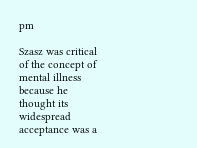pm

Szasz was critical of the concept of mental illness because he thought its widespread acceptance was a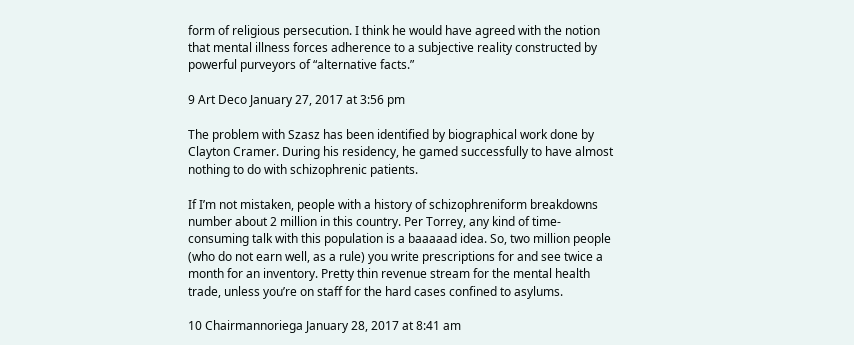form of religious persecution. I think he would have agreed with the notion that mental illness forces adherence to a subjective reality constructed by powerful purveyors of “alternative facts.”

9 Art Deco January 27, 2017 at 3:56 pm

The problem with Szasz has been identified by biographical work done by Clayton Cramer. During his residency, he gamed successfully to have almost nothing to do with schizophrenic patients.

If I’m not mistaken, people with a history of schizophreniform breakdowns number about 2 million in this country. Per Torrey, any kind of time-consuming talk with this population is a baaaaad idea. So, two million people (who do not earn well, as a rule) you write prescriptions for and see twice a month for an inventory. Pretty thin revenue stream for the mental health trade, unless you’re on staff for the hard cases confined to asylums.

10 Chairmannoriega January 28, 2017 at 8:41 am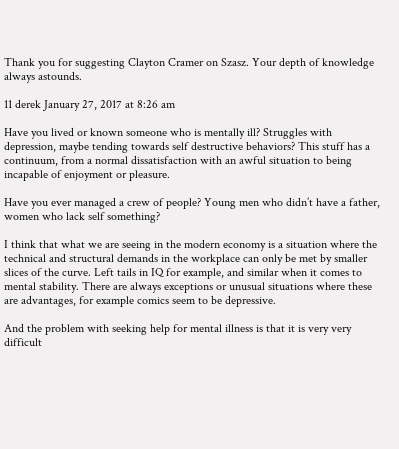Thank you for suggesting Clayton Cramer on Szasz. Your depth of knowledge always astounds.

11 derek January 27, 2017 at 8:26 am

Have you lived or known someone who is mentally ill? Struggles with depression, maybe tending towards self destructive behaviors? This stuff has a continuum, from a normal dissatisfaction with an awful situation to being incapable of enjoyment or pleasure.

Have you ever managed a crew of people? Young men who didn’t have a father, women who lack self something?

I think that what we are seeing in the modern economy is a situation where the technical and structural demands in the workplace can only be met by smaller slices of the curve. Left tails in IQ for example, and similar when it comes to mental stability. There are always exceptions or unusual situations where these are advantages, for example comics seem to be depressive.

And the problem with seeking help for mental illness is that it is very very difficult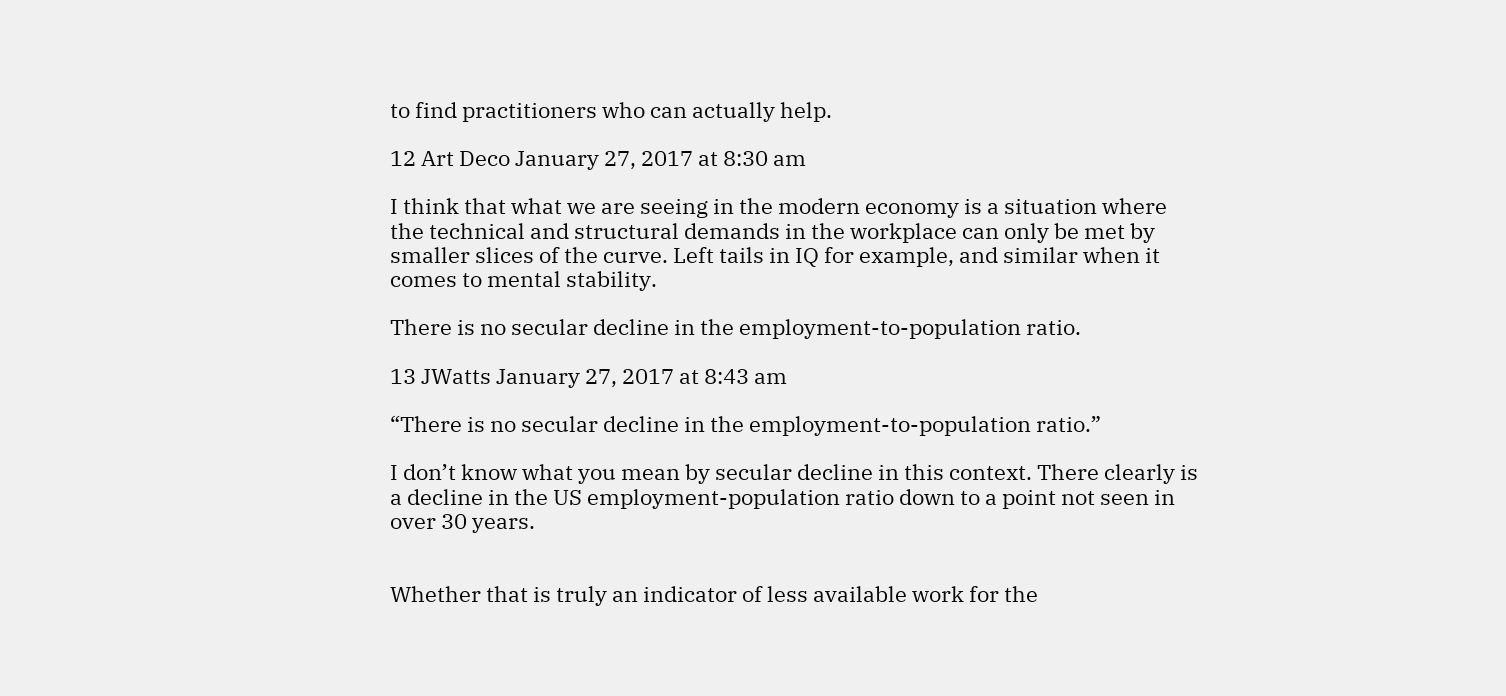to find practitioners who can actually help.

12 Art Deco January 27, 2017 at 8:30 am

I think that what we are seeing in the modern economy is a situation where the technical and structural demands in the workplace can only be met by smaller slices of the curve. Left tails in IQ for example, and similar when it comes to mental stability.

There is no secular decline in the employment-to-population ratio.

13 JWatts January 27, 2017 at 8:43 am

“There is no secular decline in the employment-to-population ratio.”

I don’t know what you mean by secular decline in this context. There clearly is a decline in the US employment-population ratio down to a point not seen in over 30 years.


Whether that is truly an indicator of less available work for the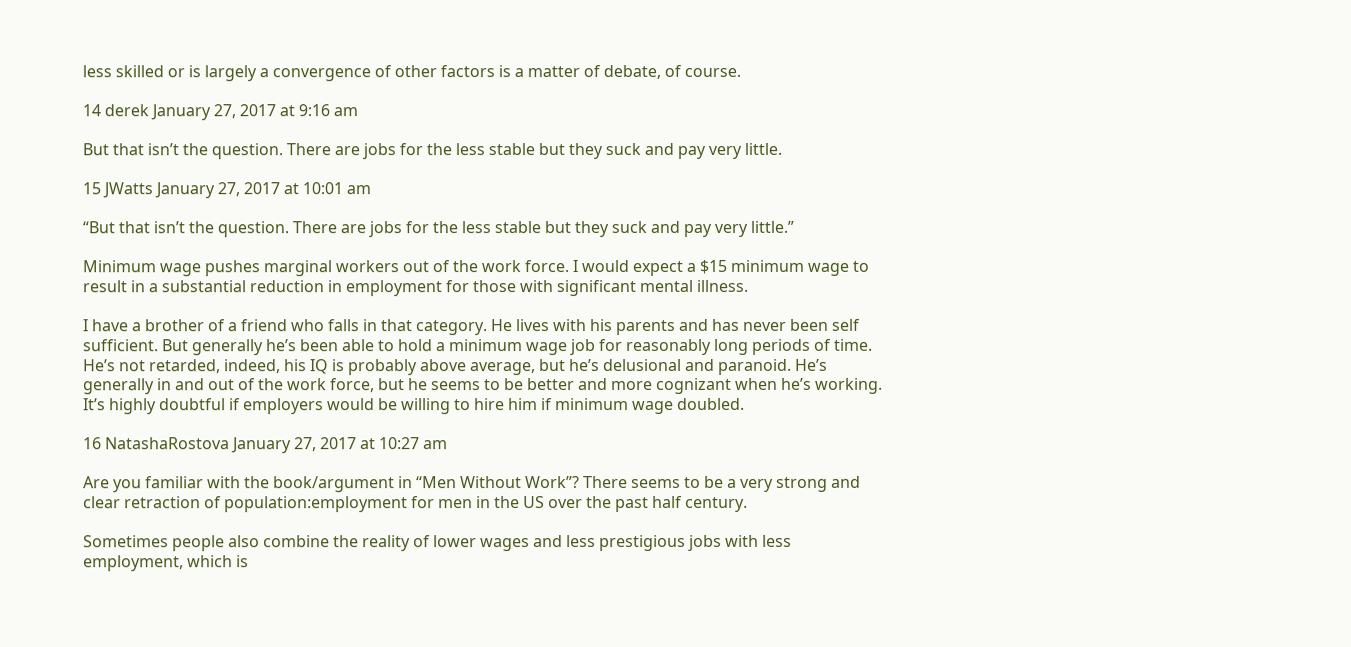less skilled or is largely a convergence of other factors is a matter of debate, of course.

14 derek January 27, 2017 at 9:16 am

But that isn’t the question. There are jobs for the less stable but they suck and pay very little.

15 JWatts January 27, 2017 at 10:01 am

“But that isn’t the question. There are jobs for the less stable but they suck and pay very little.”

Minimum wage pushes marginal workers out of the work force. I would expect a $15 minimum wage to result in a substantial reduction in employment for those with significant mental illness.

I have a brother of a friend who falls in that category. He lives with his parents and has never been self sufficient. But generally he’s been able to hold a minimum wage job for reasonably long periods of time. He’s not retarded, indeed, his IQ is probably above average, but he’s delusional and paranoid. He’s generally in and out of the work force, but he seems to be better and more cognizant when he’s working. It’s highly doubtful if employers would be willing to hire him if minimum wage doubled.

16 NatashaRostova January 27, 2017 at 10:27 am

Are you familiar with the book/argument in “Men Without Work”? There seems to be a very strong and clear retraction of population:employment for men in the US over the past half century.

Sometimes people also combine the reality of lower wages and less prestigious jobs with less employment, which is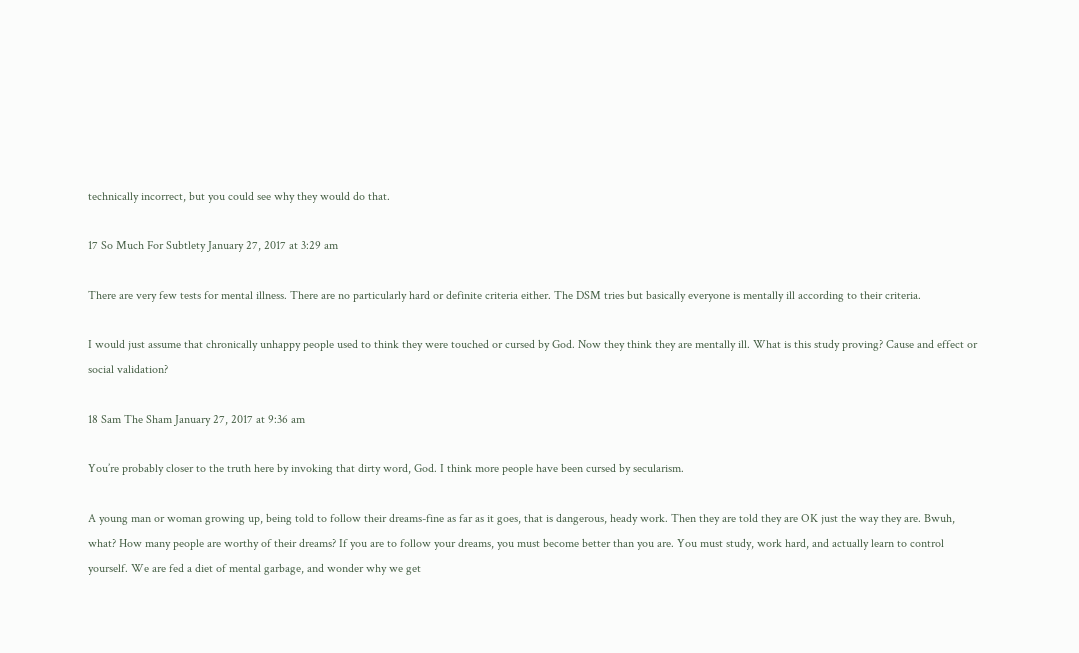technically incorrect, but you could see why they would do that.

17 So Much For Subtlety January 27, 2017 at 3:29 am

There are very few tests for mental illness. There are no particularly hard or definite criteria either. The DSM tries but basically everyone is mentally ill according to their criteria.

I would just assume that chronically unhappy people used to think they were touched or cursed by God. Now they think they are mentally ill. What is this study proving? Cause and effect or social validation?

18 Sam The Sham January 27, 2017 at 9:36 am

You’re probably closer to the truth here by invoking that dirty word, God. I think more people have been cursed by secularism.

A young man or woman growing up, being told to follow their dreams-fine as far as it goes, that is dangerous, heady work. Then they are told they are OK just the way they are. Bwuh, what? How many people are worthy of their dreams? If you are to follow your dreams, you must become better than you are. You must study, work hard, and actually learn to control yourself. We are fed a diet of mental garbage, and wonder why we get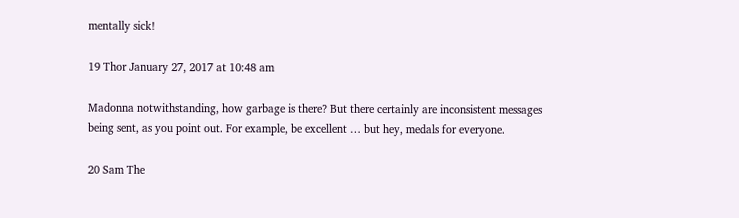mentally sick!

19 Thor January 27, 2017 at 10:48 am

Madonna notwithstanding, how garbage is there? But there certainly are inconsistent messages being sent, as you point out. For example, be excellent … but hey, medals for everyone.

20 Sam The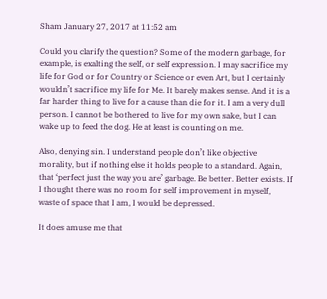Sham January 27, 2017 at 11:52 am

Could you clarify the question? Some of the modern garbage, for example, is exalting the self, or self expression. I may sacrifice my life for God or for Country or Science or even Art, but I certainly wouldn’t sacrifice my life for Me. It barely makes sense. And it is a far harder thing to live for a cause than die for it. I am a very dull person. I cannot be bothered to live for my own sake, but I can wake up to feed the dog. He at least is counting on me.

Also, denying sin. I understand people don’t like objective morality, but if nothing else it holds people to a standard. Again, that ‘perfect just the way you are’ garbage. Be better. Better exists. If I thought there was no room for self improvement in myself, waste of space that I am, I would be depressed.

It does amuse me that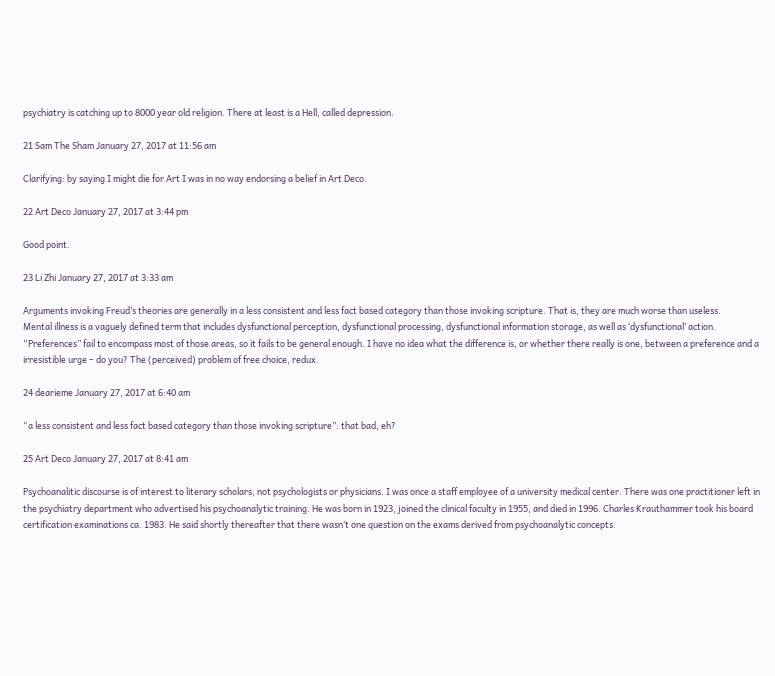psychiatry is catching up to 8000 year old religion. There at least is a Hell, called depression.

21 Sam The Sham January 27, 2017 at 11:56 am

Clarifying: by saying I might die for Art I was in no way endorsing a belief in Art Deco.

22 Art Deco January 27, 2017 at 3:44 pm

Good point.

23 Li Zhi January 27, 2017 at 3:33 am

Arguments invoking Freud’s theories are generally in a less consistent and less fact based category than those invoking scripture. That is, they are much worse than useless.
Mental illness is a vaguely defined term that includes dysfunctional perception, dysfunctional processing, dysfunctional information storage, as well as ‘dysfunctional’ action. “Preferences” fail to encompass most of those areas, so it fails to be general enough. I have no idea what the difference is, or whether there really is one, between a preference and a irresistible urge – do you? The (perceived) problem of free choice, redux.

24 dearieme January 27, 2017 at 6:40 am

“a less consistent and less fact based category than those invoking scripture”: that bad, eh?

25 Art Deco January 27, 2017 at 8:41 am

Psychoanalitic discourse is of interest to literary scholars, not psychologists or physicians. I was once a staff employee of a university medical center. There was one practitioner left in the psychiatry department who advertised his psychoanalytic training. He was born in 1923, joined the clinical faculty in 1955, and died in 1996. Charles Krauthammer took his board certification examinations ca. 1983. He said shortly thereafter that there wasn’t one question on the exams derived from psychoanalytic concepts.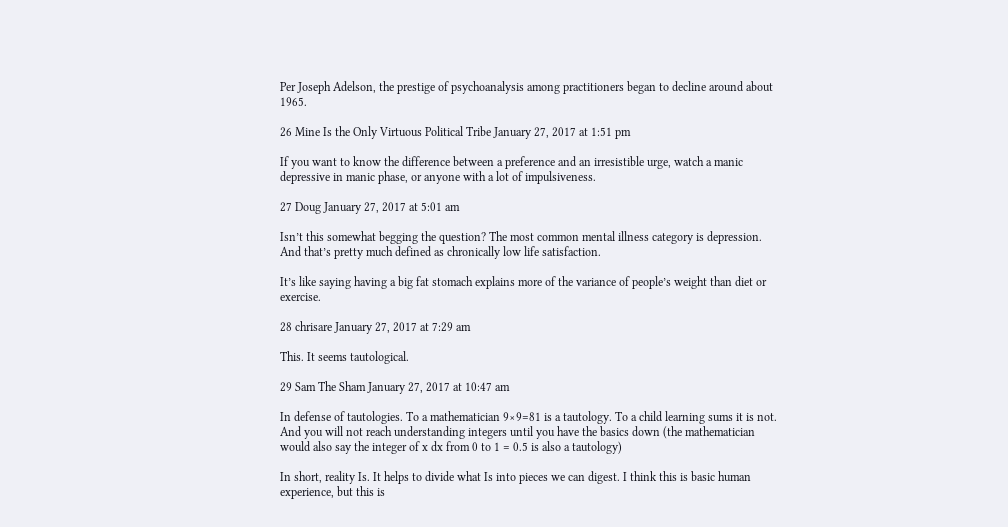Per Joseph Adelson, the prestige of psychoanalysis among practitioners began to decline around about 1965.

26 Mine Is the Only Virtuous Political Tribe January 27, 2017 at 1:51 pm

If you want to know the difference between a preference and an irresistible urge, watch a manic depressive in manic phase, or anyone with a lot of impulsiveness.

27 Doug January 27, 2017 at 5:01 am

Isn’t this somewhat begging the question? The most common mental illness category is depression. And that’s pretty much defined as chronically low life satisfaction.

It’s like saying having a big fat stomach explains more of the variance of people’s weight than diet or exercise.

28 chrisare January 27, 2017 at 7:29 am

This. It seems tautological.

29 Sam The Sham January 27, 2017 at 10:47 am

In defense of tautologies. To a mathematician 9×9=81 is a tautology. To a child learning sums it is not. And you will not reach understanding integers until you have the basics down (the mathematician would also say the integer of x dx from 0 to 1 = 0.5 is also a tautology)

In short, reality Is. It helps to divide what Is into pieces we can digest. I think this is basic human experience, but this is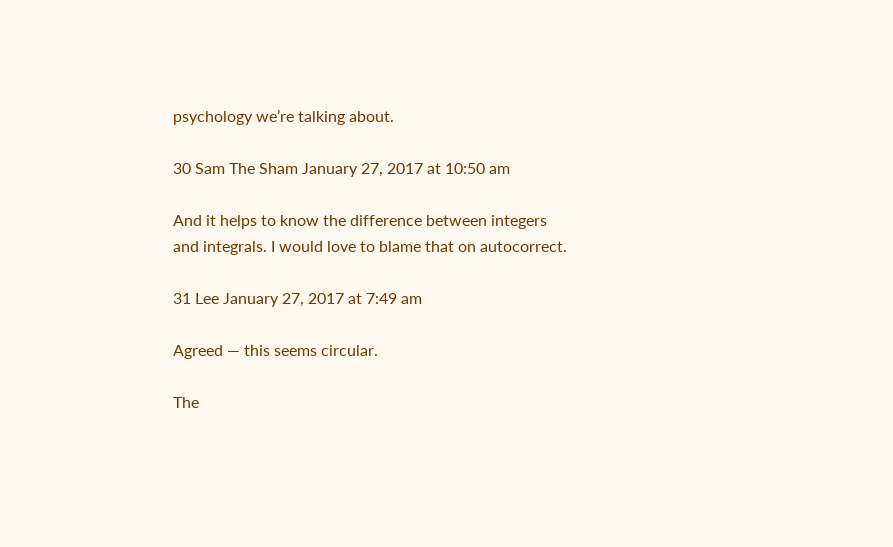psychology we’re talking about.

30 Sam The Sham January 27, 2017 at 10:50 am

And it helps to know the difference between integers and integrals. I would love to blame that on autocorrect.

31 Lee January 27, 2017 at 7:49 am

Agreed — this seems circular.

The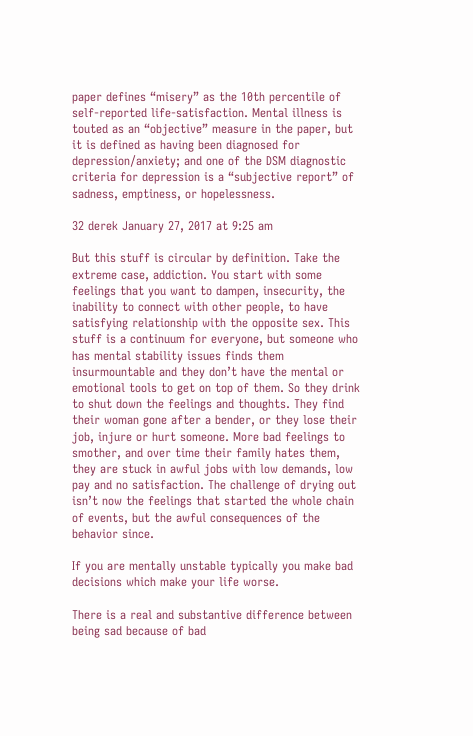paper defines “misery” as the 10th percentile of self-reported life-satisfaction. Mental illness is touted as an “objective” measure in the paper, but it is defined as having been diagnosed for depression/anxiety; and one of the DSM diagnostic criteria for depression is a “subjective report” of sadness, emptiness, or hopelessness.

32 derek January 27, 2017 at 9:25 am

But this stuff is circular by definition. Take the extreme case, addiction. You start with some feelings that you want to dampen, insecurity, the inability to connect with other people, to have satisfying relationship with the opposite sex. This stuff is a continuum for everyone, but someone who has mental stability issues finds them insurmountable and they don’t have the mental or emotional tools to get on top of them. So they drink to shut down the feelings and thoughts. They find their woman gone after a bender, or they lose their job, injure or hurt someone. More bad feelings to smother, and over time their family hates them, they are stuck in awful jobs with low demands, low pay and no satisfaction. The challenge of drying out isn’t now the feelings that started the whole chain of events, but the awful consequences of the behavior since.

If you are mentally unstable typically you make bad decisions which make your life worse.

There is a real and substantive difference between being sad because of bad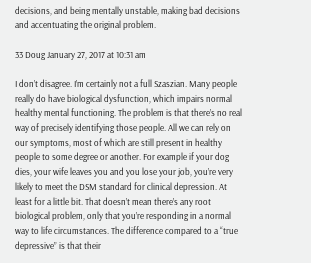decisions, and being mentally unstable, making bad decisions and accentuating the original problem.

33 Doug January 27, 2017 at 10:31 am

I don’t disagree. I’m certainly not a full Szaszian. Many people really do have biological dysfunction, which impairs normal healthy mental functioning. The problem is that there’s no real way of precisely identifying those people. All we can rely on our symptoms, most of which are still present in healthy people to some degree or another. For example if your dog dies, your wife leaves you and you lose your job, you’re very likely to meet the DSM standard for clinical depression. At least for a little bit. That doesn’t mean there’s any root biological problem, only that you’re responding in a normal way to life circumstances. The difference compared to a “true depressive” is that their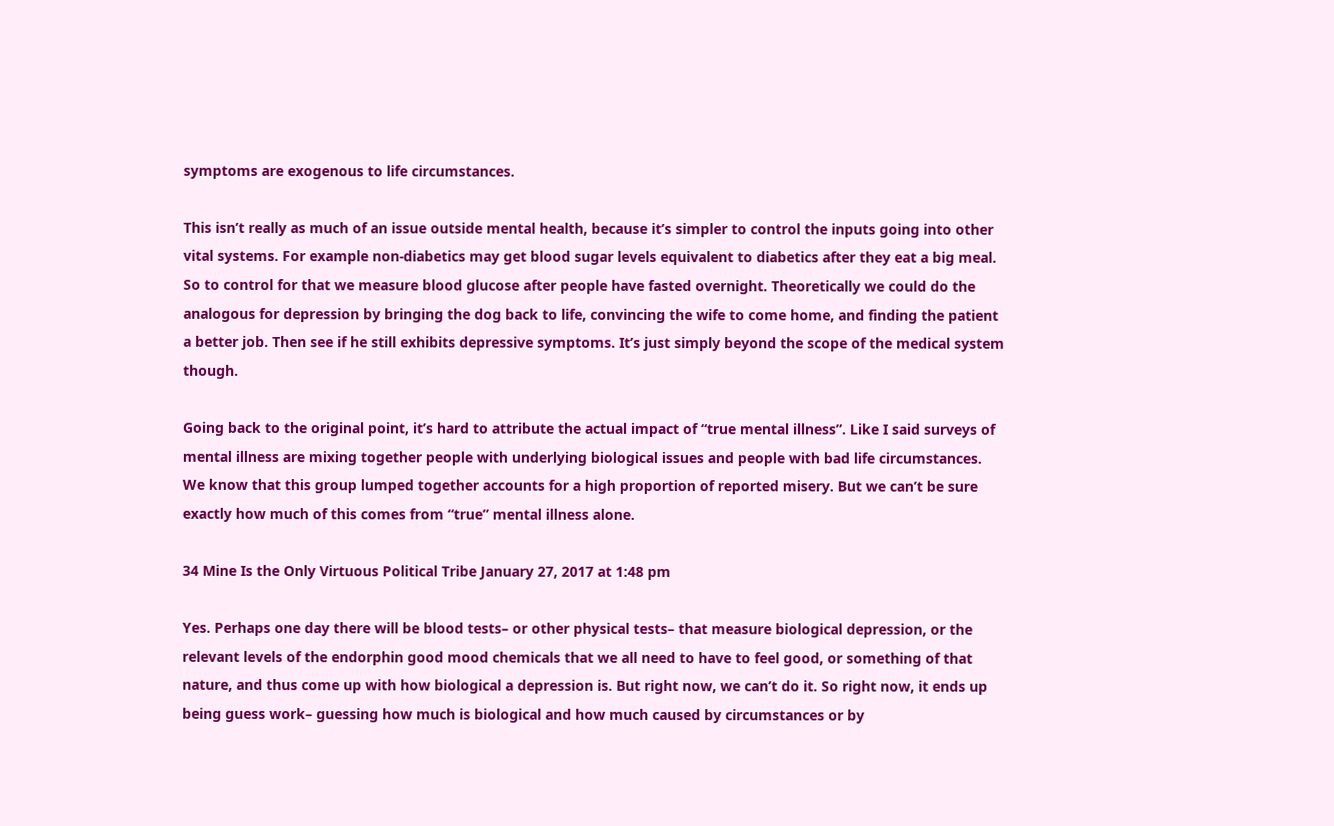symptoms are exogenous to life circumstances.

This isn’t really as much of an issue outside mental health, because it’s simpler to control the inputs going into other vital systems. For example non-diabetics may get blood sugar levels equivalent to diabetics after they eat a big meal. So to control for that we measure blood glucose after people have fasted overnight. Theoretically we could do the analogous for depression by bringing the dog back to life, convincing the wife to come home, and finding the patient a better job. Then see if he still exhibits depressive symptoms. It’s just simply beyond the scope of the medical system though.

Going back to the original point, it’s hard to attribute the actual impact of “true mental illness”. Like I said surveys of mental illness are mixing together people with underlying biological issues and people with bad life circumstances. We know that this group lumped together accounts for a high proportion of reported misery. But we can’t be sure exactly how much of this comes from “true” mental illness alone.

34 Mine Is the Only Virtuous Political Tribe January 27, 2017 at 1:48 pm

Yes. Perhaps one day there will be blood tests– or other physical tests– that measure biological depression, or the relevant levels of the endorphin good mood chemicals that we all need to have to feel good, or something of that nature, and thus come up with how biological a depression is. But right now, we can’t do it. So right now, it ends up being guess work– guessing how much is biological and how much caused by circumstances or by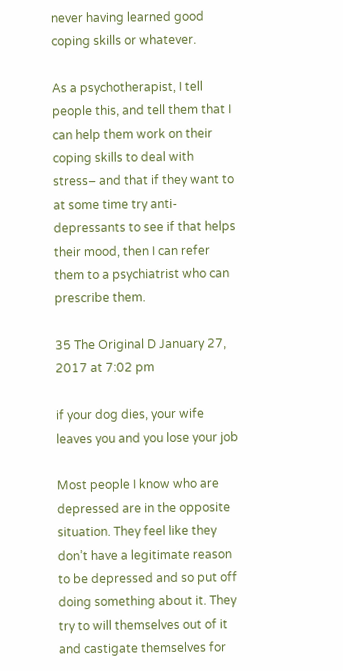never having learned good coping skills or whatever.

As a psychotherapist, I tell people this, and tell them that I can help them work on their coping skills to deal with stress– and that if they want to at some time try anti-depressants to see if that helps their mood, then I can refer them to a psychiatrist who can prescribe them.

35 The Original D January 27, 2017 at 7:02 pm

if your dog dies, your wife leaves you and you lose your job

Most people I know who are depressed are in the opposite situation. They feel like they don’t have a legitimate reason to be depressed and so put off doing something about it. They try to will themselves out of it and castigate themselves for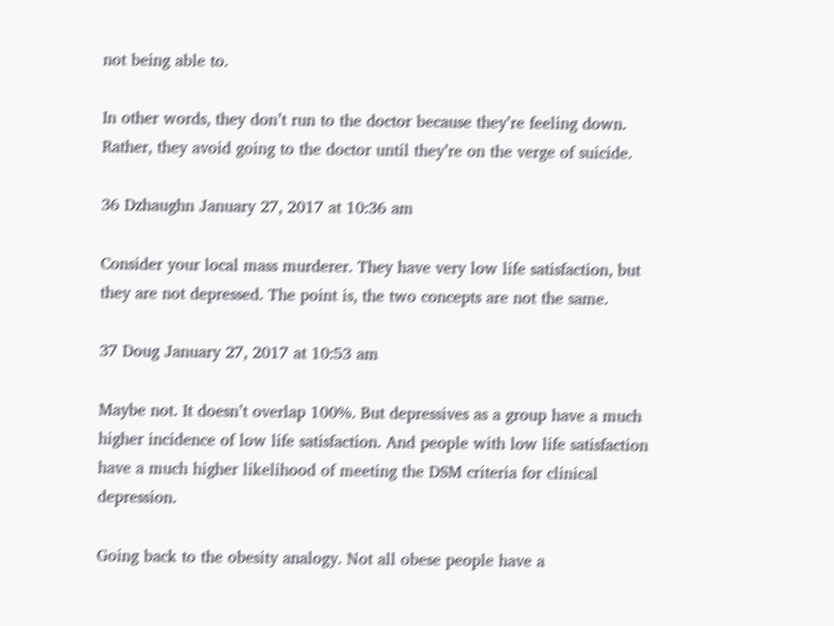not being able to.

In other words, they don’t run to the doctor because they’re feeling down. Rather, they avoid going to the doctor until they’re on the verge of suicide.

36 Dzhaughn January 27, 2017 at 10:36 am

Consider your local mass murderer. They have very low life satisfaction, but they are not depressed. The point is, the two concepts are not the same.

37 Doug January 27, 2017 at 10:53 am

Maybe not. It doesn’t overlap 100%. But depressives as a group have a much higher incidence of low life satisfaction. And people with low life satisfaction have a much higher likelihood of meeting the DSM criteria for clinical depression.

Going back to the obesity analogy. Not all obese people have a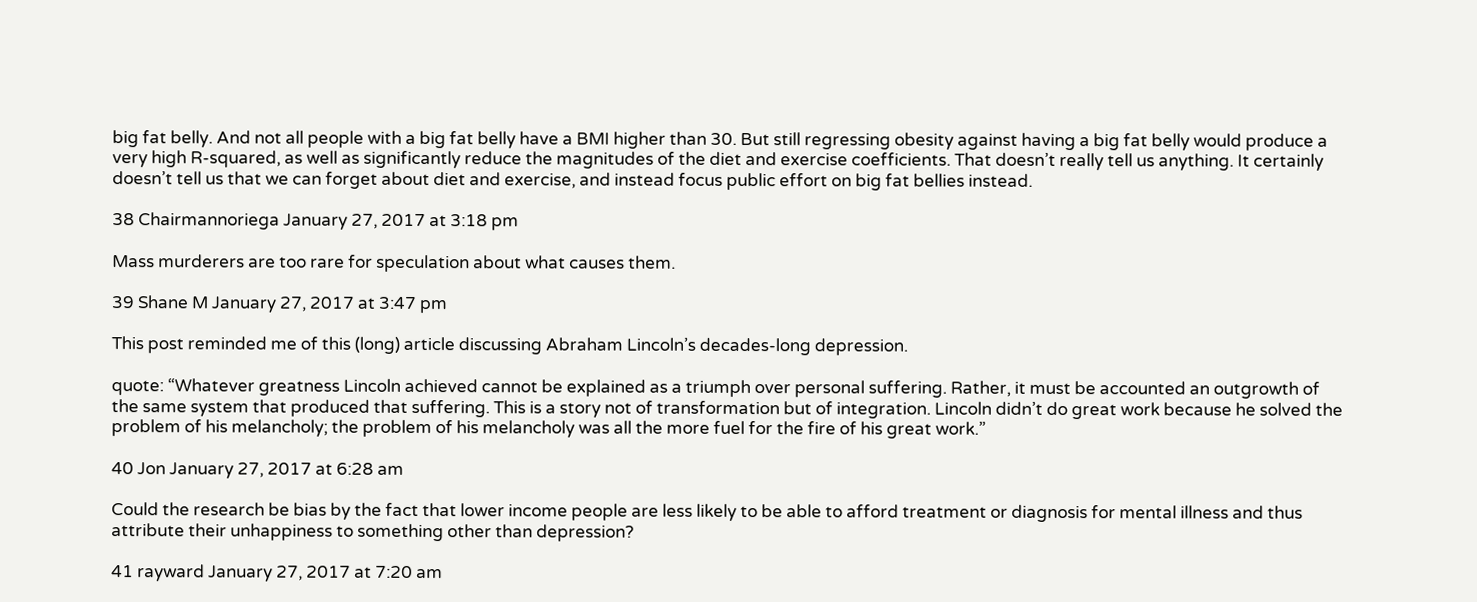big fat belly. And not all people with a big fat belly have a BMI higher than 30. But still regressing obesity against having a big fat belly would produce a very high R-squared, as well as significantly reduce the magnitudes of the diet and exercise coefficients. That doesn’t really tell us anything. It certainly doesn’t tell us that we can forget about diet and exercise, and instead focus public effort on big fat bellies instead.

38 Chairmannoriega January 27, 2017 at 3:18 pm

Mass murderers are too rare for speculation about what causes them.

39 Shane M January 27, 2017 at 3:47 pm

This post reminded me of this (long) article discussing Abraham Lincoln’s decades-long depression.

quote: “Whatever greatness Lincoln achieved cannot be explained as a triumph over personal suffering. Rather, it must be accounted an outgrowth of the same system that produced that suffering. This is a story not of transformation but of integration. Lincoln didn’t do great work because he solved the problem of his melancholy; the problem of his melancholy was all the more fuel for the fire of his great work.”

40 Jon January 27, 2017 at 6:28 am

Could the research be bias by the fact that lower income people are less likely to be able to afford treatment or diagnosis for mental illness and thus attribute their unhappiness to something other than depression?

41 rayward January 27, 2017 at 7:20 am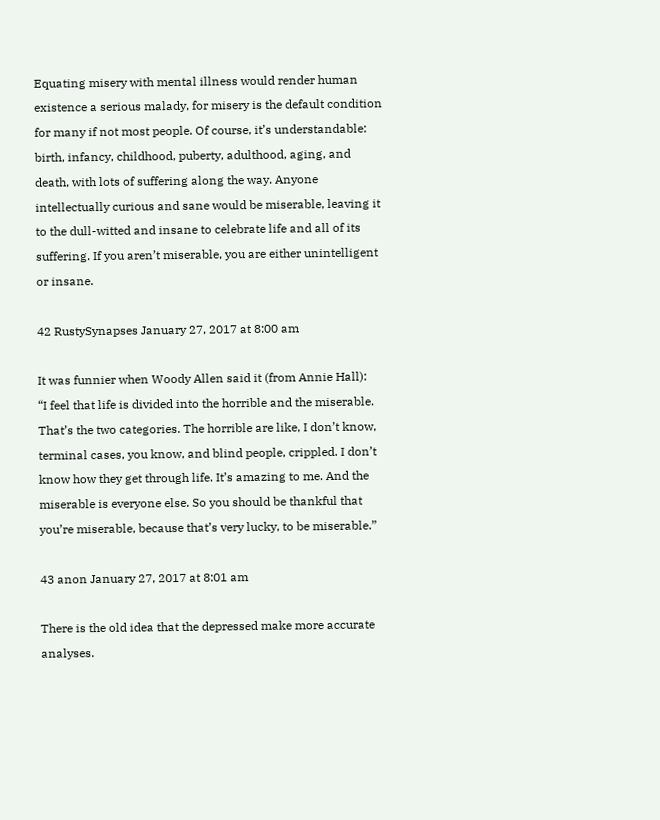Equating misery with mental illness would render human existence a serious malady, for misery is the default condition for many if not most people. Of course, it’s understandable: birth, infancy, childhood, puberty, adulthood, aging, and death, with lots of suffering along the way. Anyone intellectually curious and sane would be miserable, leaving it to the dull-witted and insane to celebrate life and all of its suffering. If you aren’t miserable, you are either unintelligent or insane.

42 RustySynapses January 27, 2017 at 8:00 am

It was funnier when Woody Allen said it (from Annie Hall):
“I feel that life is divided into the horrible and the miserable. That’s the two categories. The horrible are like, I don’t know, terminal cases, you know, and blind people, crippled. I don’t know how they get through life. It’s amazing to me. And the miserable is everyone else. So you should be thankful that you’re miserable, because that’s very lucky, to be miserable.”

43 anon January 27, 2017 at 8:01 am

There is the old idea that the depressed make more accurate analyses.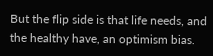But the flip side is that life needs, and the healthy have, an optimism bias.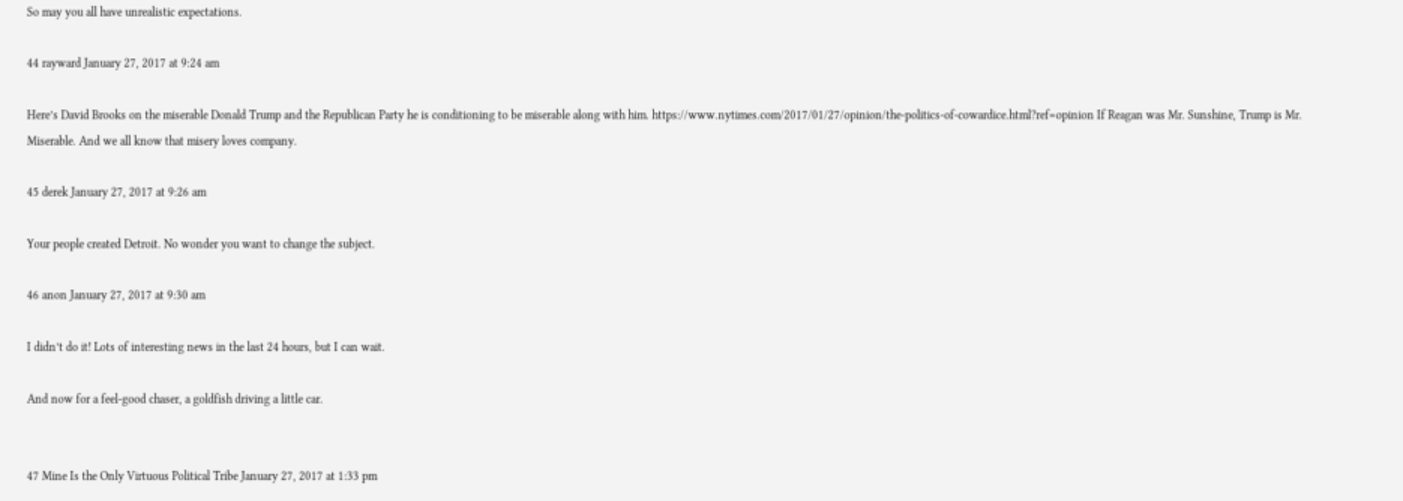So may you all have unrealistic expectations.

44 rayward January 27, 2017 at 9:24 am

Here’s David Brooks on the miserable Donald Trump and the Republican Party he is conditioning to be miserable along with him. https://www.nytimes.com/2017/01/27/opinion/the-politics-of-cowardice.html?ref=opinion If Reagan was Mr. Sunshine, Trump is Mr. Miserable. And we all know that misery loves company.

45 derek January 27, 2017 at 9:26 am

Your people created Detroit. No wonder you want to change the subject.

46 anon January 27, 2017 at 9:30 am

I didn’t do it! Lots of interesting news in the last 24 hours, but I can wait.

And now for a feel-good chaser, a goldfish driving a little car.


47 Mine Is the Only Virtuous Political Tribe January 27, 2017 at 1:33 pm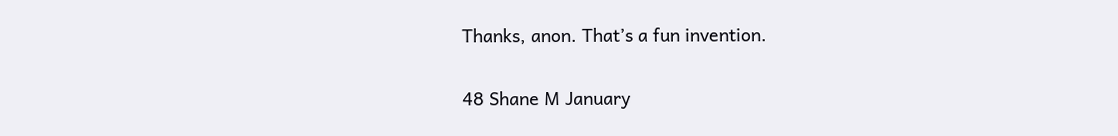Thanks, anon. That’s a fun invention.

48 Shane M January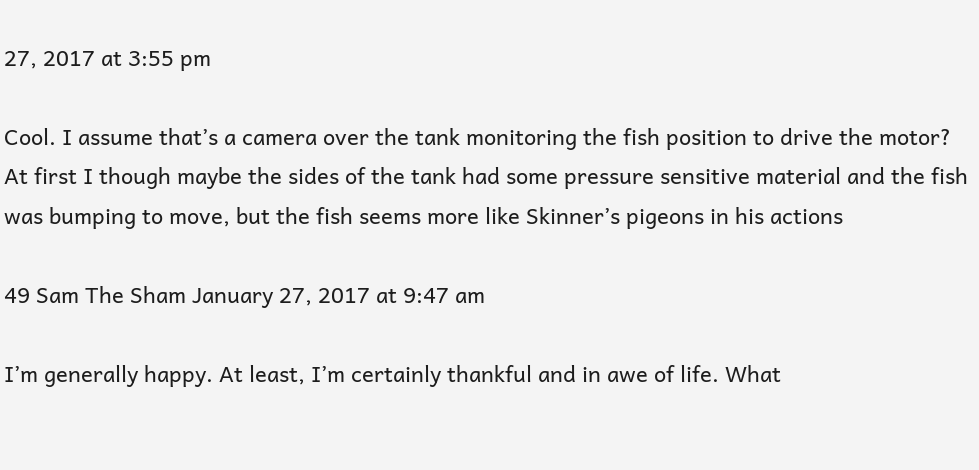27, 2017 at 3:55 pm

Cool. I assume that’s a camera over the tank monitoring the fish position to drive the motor? At first I though maybe the sides of the tank had some pressure sensitive material and the fish was bumping to move, but the fish seems more like Skinner’s pigeons in his actions

49 Sam The Sham January 27, 2017 at 9:47 am

I’m generally happy. At least, I’m certainly thankful and in awe of life. What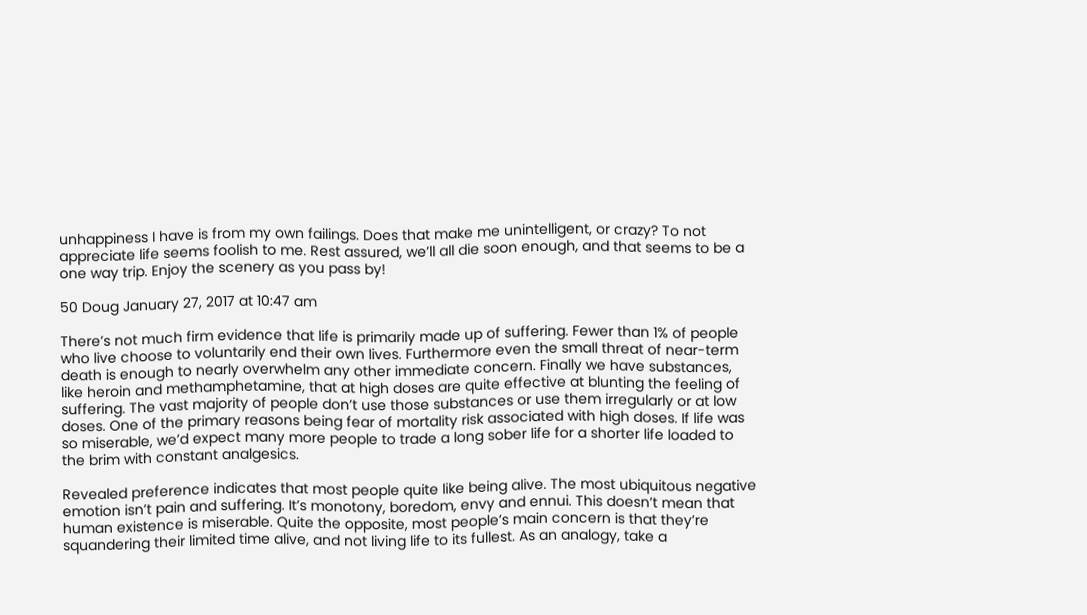unhappiness I have is from my own failings. Does that make me unintelligent, or crazy? To not appreciate life seems foolish to me. Rest assured, we’ll all die soon enough, and that seems to be a one way trip. Enjoy the scenery as you pass by!

50 Doug January 27, 2017 at 10:47 am

There’s not much firm evidence that life is primarily made up of suffering. Fewer than 1% of people who live choose to voluntarily end their own lives. Furthermore even the small threat of near-term death is enough to nearly overwhelm any other immediate concern. Finally we have substances, like heroin and methamphetamine, that at high doses are quite effective at blunting the feeling of suffering. The vast majority of people don’t use those substances or use them irregularly or at low doses. One of the primary reasons being fear of mortality risk associated with high doses. If life was so miserable, we’d expect many more people to trade a long sober life for a shorter life loaded to the brim with constant analgesics.

Revealed preference indicates that most people quite like being alive. The most ubiquitous negative emotion isn’t pain and suffering. It’s monotony, boredom, envy and ennui. This doesn’t mean that human existence is miserable. Quite the opposite, most people’s main concern is that they’re squandering their limited time alive, and not living life to its fullest. As an analogy, take a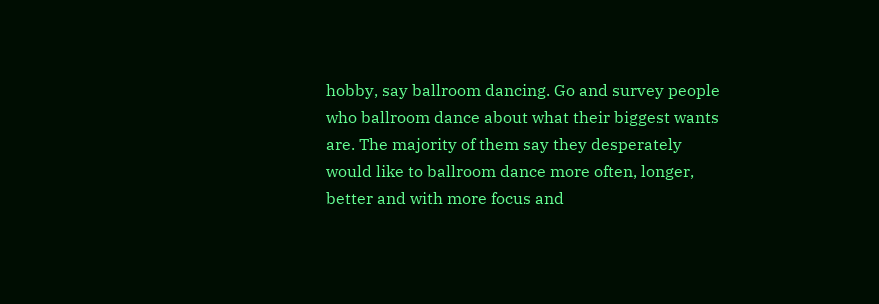hobby, say ballroom dancing. Go and survey people who ballroom dance about what their biggest wants are. The majority of them say they desperately would like to ballroom dance more often, longer, better and with more focus and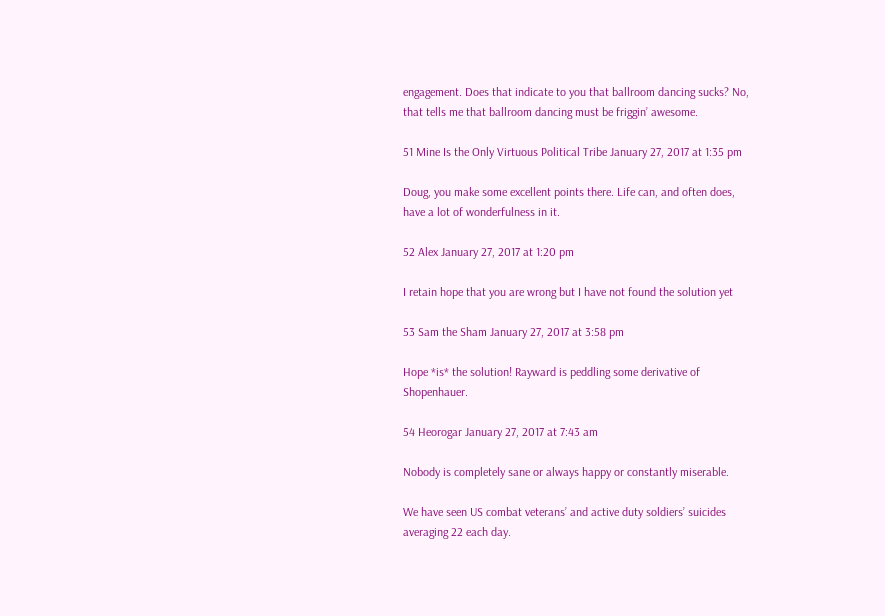engagement. Does that indicate to you that ballroom dancing sucks? No, that tells me that ballroom dancing must be friggin’ awesome.

51 Mine Is the Only Virtuous Political Tribe January 27, 2017 at 1:35 pm

Doug, you make some excellent points there. Life can, and often does, have a lot of wonderfulness in it.

52 Alex January 27, 2017 at 1:20 pm

I retain hope that you are wrong but I have not found the solution yet

53 Sam the Sham January 27, 2017 at 3:58 pm

Hope *is* the solution! Rayward is peddling some derivative of Shopenhauer.

54 Heorogar January 27, 2017 at 7:43 am

Nobody is completely sane or always happy or constantly miserable.

We have seen US combat veterans’ and active duty soldiers’ suicides averaging 22 each day.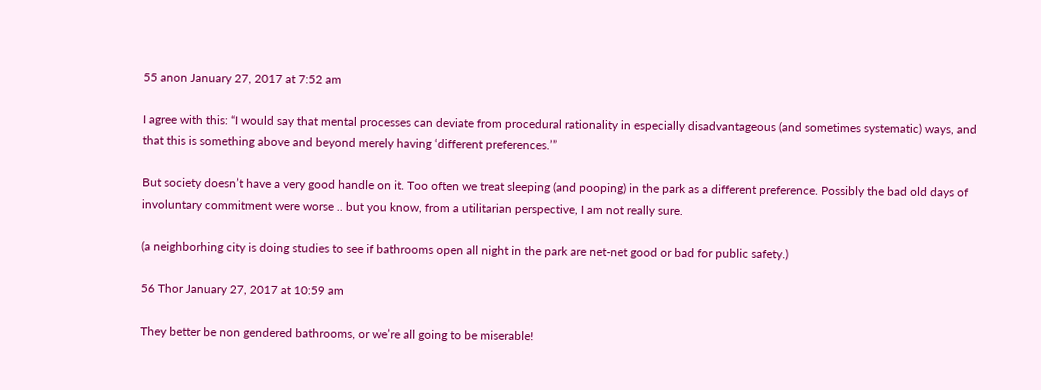55 anon January 27, 2017 at 7:52 am

I agree with this: “I would say that mental processes can deviate from procedural rationality in especially disadvantageous (and sometimes systematic) ways, and that this is something above and beyond merely having ‘different preferences.’”

But society doesn’t have a very good handle on it. Too often we treat sleeping (and pooping) in the park as a different preference. Possibly the bad old days of involuntary commitment were worse .. but you know, from a utilitarian perspective, I am not really sure.

(a neighborhing city is doing studies to see if bathrooms open all night in the park are net-net good or bad for public safety.)

56 Thor January 27, 2017 at 10:59 am

They better be non gendered bathrooms, or we’re all going to be miserable!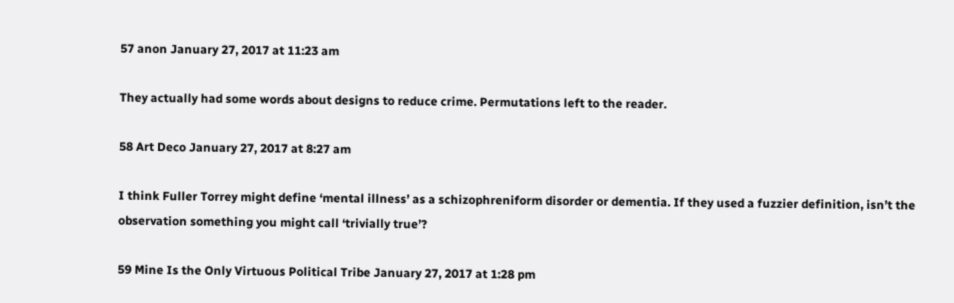57 anon January 27, 2017 at 11:23 am

They actually had some words about designs to reduce crime. Permutations left to the reader.

58 Art Deco January 27, 2017 at 8:27 am

I think Fuller Torrey might define ‘mental illness’ as a schizophreniform disorder or dementia. If they used a fuzzier definition, isn’t the observation something you might call ‘trivially true’?

59 Mine Is the Only Virtuous Political Tribe January 27, 2017 at 1:28 pm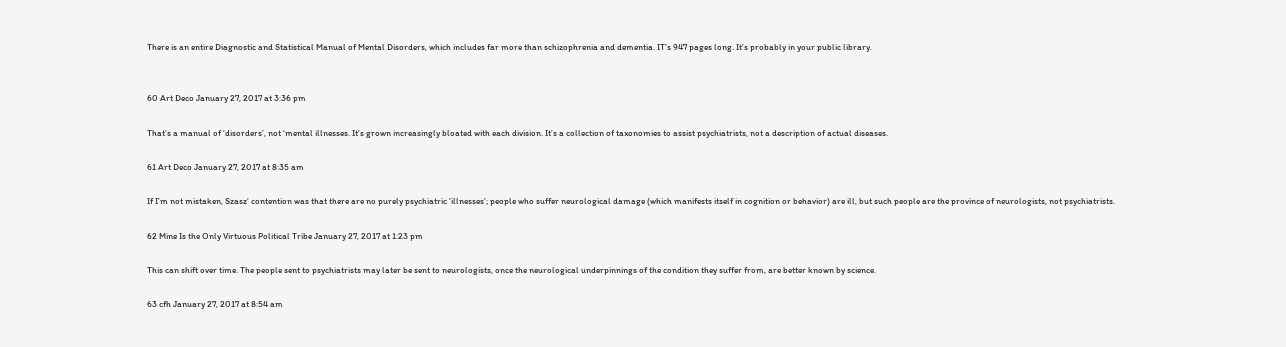There is an entire Diagnostic and Statistical Manual of Mental Disorders, which includes far more than schizophrenia and dementia. IT’s 947 pages long. It’s probably in your public library.


60 Art Deco January 27, 2017 at 3:36 pm

That’s a manual of ‘disorders’, not ‘mental illnesses. It’s grown increasingly bloated with each division. It’s a collection of taxonomies to assist psychiatrists, not a description of actual diseases.

61 Art Deco January 27, 2017 at 8:35 am

If I’m not mistaken, Szasz’ contention was that there are no purely psychiatric ‘illnesses’; people who suffer neurological damage (which manifests itself in cognition or behavior) are ill, but such people are the province of neurologists, not psychiatrists.

62 Mine Is the Only Virtuous Political Tribe January 27, 2017 at 1:23 pm

This can shift over time. The people sent to psychiatrists may later be sent to neurologists, once the neurological underpinnings of the condition they suffer from, are better known by science.

63 cfh January 27, 2017 at 8:54 am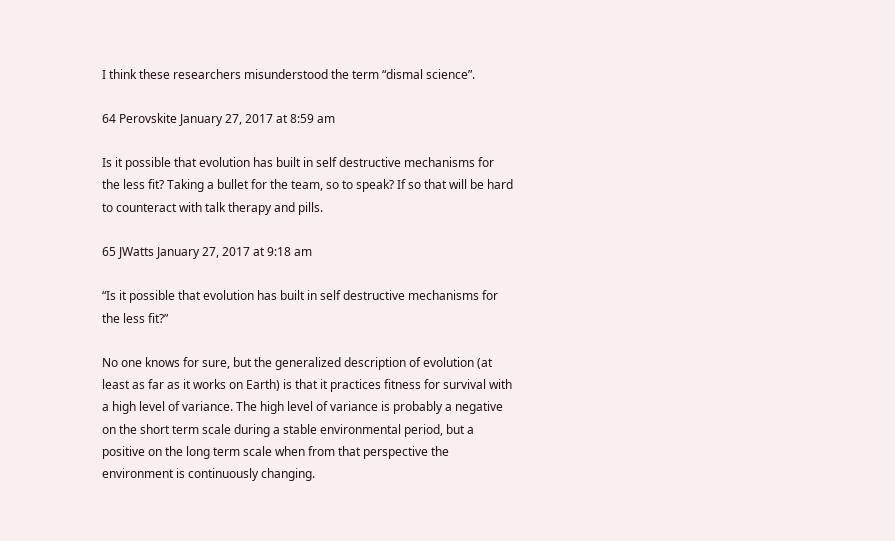I think these researchers misunderstood the term “dismal science”.

64 Perovskite January 27, 2017 at 8:59 am

Is it possible that evolution has built in self destructive mechanisms for the less fit? Taking a bullet for the team, so to speak? If so that will be hard to counteract with talk therapy and pills.

65 JWatts January 27, 2017 at 9:18 am

“Is it possible that evolution has built in self destructive mechanisms for the less fit?”

No one knows for sure, but the generalized description of evolution (at least as far as it works on Earth) is that it practices fitness for survival with a high level of variance. The high level of variance is probably a negative on the short term scale during a stable environmental period, but a positive on the long term scale when from that perspective the environment is continuously changing.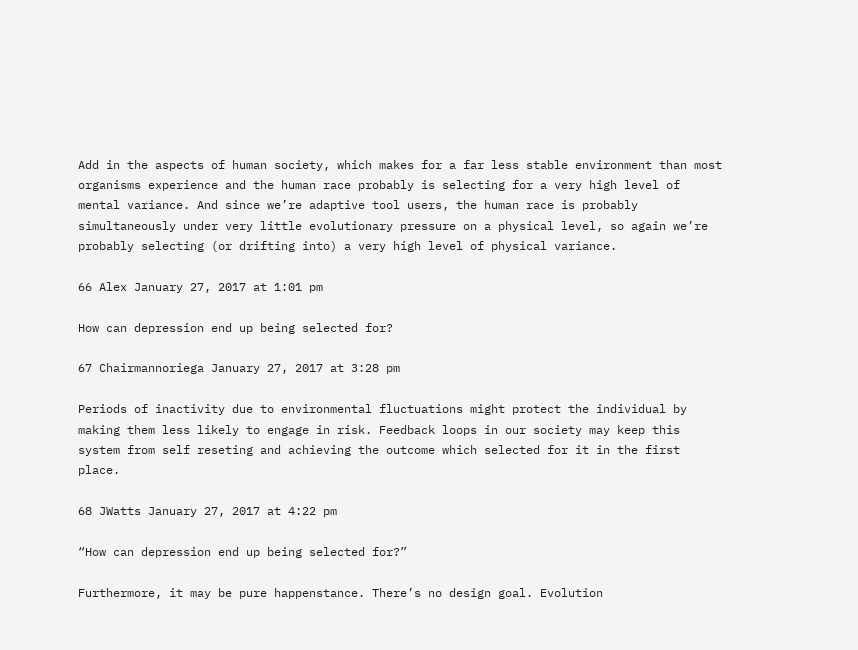Add in the aspects of human society, which makes for a far less stable environment than most organisms experience and the human race probably is selecting for a very high level of mental variance. And since we’re adaptive tool users, the human race is probably simultaneously under very little evolutionary pressure on a physical level, so again we’re probably selecting (or drifting into) a very high level of physical variance.

66 Alex January 27, 2017 at 1:01 pm

How can depression end up being selected for?

67 Chairmannoriega January 27, 2017 at 3:28 pm

Periods of inactivity due to environmental fluctuations might protect the individual by making them less likely to engage in risk. Feedback loops in our society may keep this system from self reseting and achieving the outcome which selected for it in the first place.

68 JWatts January 27, 2017 at 4:22 pm

“How can depression end up being selected for?”

Furthermore, it may be pure happenstance. There’s no design goal. Evolution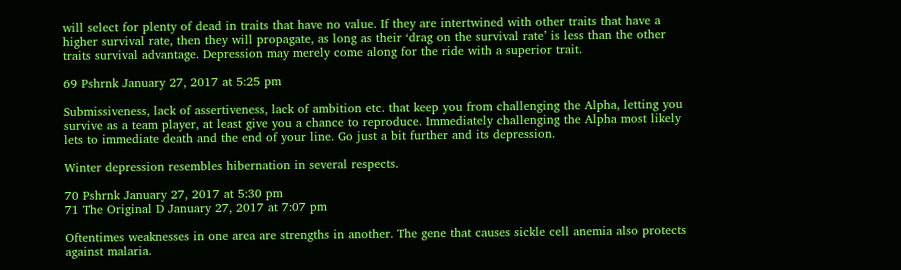will select for plenty of dead in traits that have no value. If they are intertwined with other traits that have a higher survival rate, then they will propagate, as long as their ‘drag on the survival rate’ is less than the other traits survival advantage. Depression may merely come along for the ride with a superior trait.

69 Pshrnk January 27, 2017 at 5:25 pm

Submissiveness, lack of assertiveness, lack of ambition etc. that keep you from challenging the Alpha, letting you survive as a team player, at least give you a chance to reproduce. Immediately challenging the Alpha most likely lets to immediate death and the end of your line. Go just a bit further and its depression.

Winter depression resembles hibernation in several respects.

70 Pshrnk January 27, 2017 at 5:30 pm
71 The Original D January 27, 2017 at 7:07 pm

Oftentimes weaknesses in one area are strengths in another. The gene that causes sickle cell anemia also protects against malaria.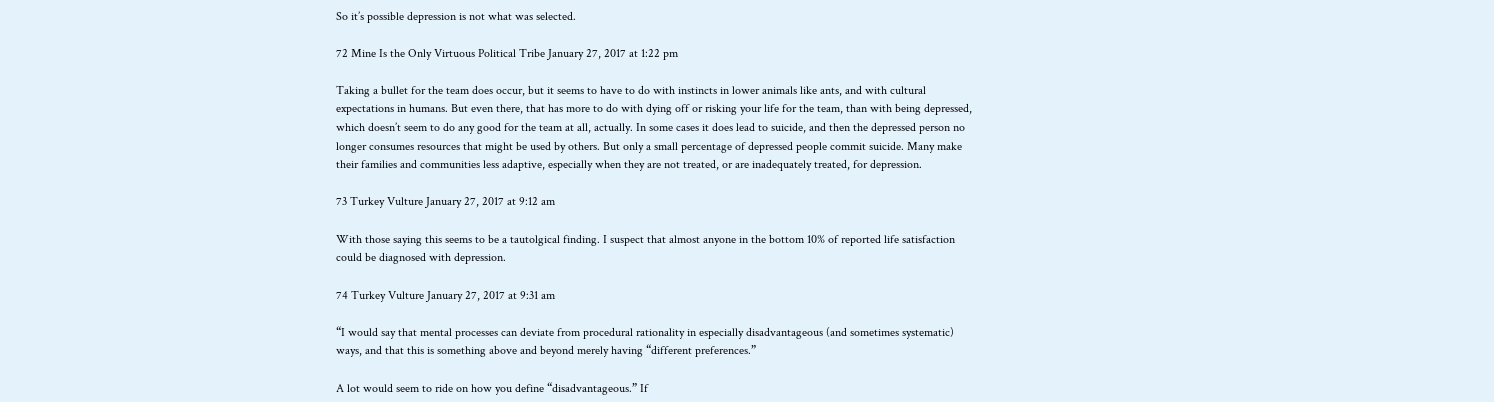So it’s possible depression is not what was selected.

72 Mine Is the Only Virtuous Political Tribe January 27, 2017 at 1:22 pm

Taking a bullet for the team does occur, but it seems to have to do with instincts in lower animals like ants, and with cultural expectations in humans. But even there, that has more to do with dying off or risking your life for the team, than with being depressed, which doesn’t seem to do any good for the team at all, actually. In some cases it does lead to suicide, and then the depressed person no longer consumes resources that might be used by others. But only a small percentage of depressed people commit suicide. Many make their families and communities less adaptive, especially when they are not treated, or are inadequately treated, for depression.

73 Turkey Vulture January 27, 2017 at 9:12 am

With those saying this seems to be a tautolgical finding. I suspect that almost anyone in the bottom 10% of reported life satisfaction could be diagnosed with depression.

74 Turkey Vulture January 27, 2017 at 9:31 am

“I would say that mental processes can deviate from procedural rationality in especially disadvantageous (and sometimes systematic) ways, and that this is something above and beyond merely having “different preferences.”

A lot would seem to ride on how you define “disadvantageous.” If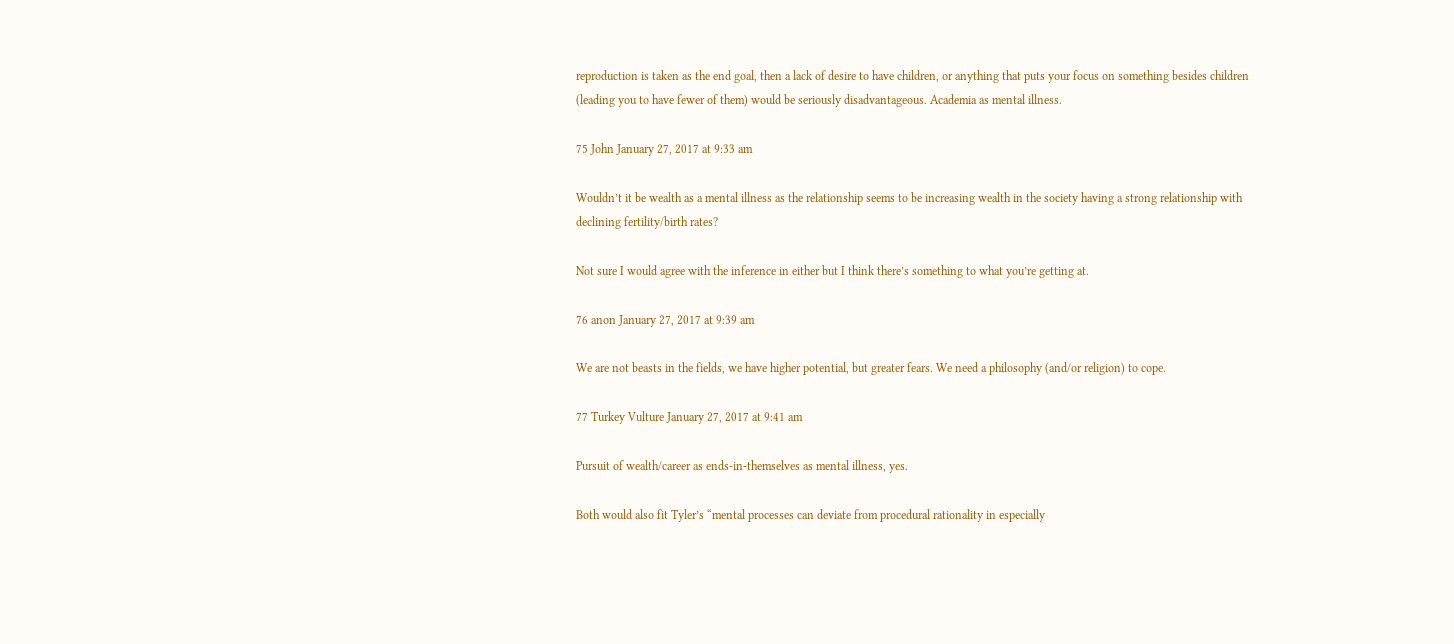reproduction is taken as the end goal, then a lack of desire to have children, or anything that puts your focus on something besides children (leading you to have fewer of them) would be seriously disadvantageous. Academia as mental illness.

75 John January 27, 2017 at 9:33 am

Wouldn’t it be wealth as a mental illness as the relationship seems to be increasing wealth in the society having a strong relationship with declining fertility/birth rates?

Not sure I would agree with the inference in either but I think there’s something to what you’re getting at.

76 anon January 27, 2017 at 9:39 am

We are not beasts in the fields, we have higher potential, but greater fears. We need a philosophy (and/or religion) to cope.

77 Turkey Vulture January 27, 2017 at 9:41 am

Pursuit of wealth/career as ends-in-themselves as mental illness, yes.

Both would also fit Tyler’s “mental processes can deviate from procedural rationality in especially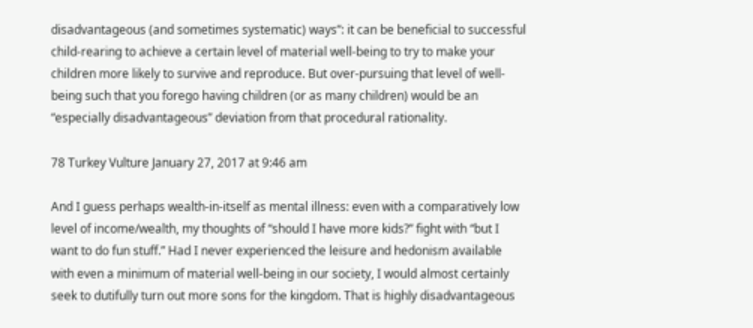disadvantageous (and sometimes systematic) ways”: it can be beneficial to successful child-rearing to achieve a certain level of material well-being to try to make your children more likely to survive and reproduce. But over-pursuing that level of well-being such that you forego having children (or as many children) would be an “especially disadvantageous” deviation from that procedural rationality.

78 Turkey Vulture January 27, 2017 at 9:46 am

And I guess perhaps wealth-in-itself as mental illness: even with a comparatively low level of income/wealth, my thoughts of “should I have more kids?” fight with “but I want to do fun stuff.” Had I never experienced the leisure and hedonism available with even a minimum of material well-being in our society, I would almost certainly seek to dutifully turn out more sons for the kingdom. That is highly disadvantageous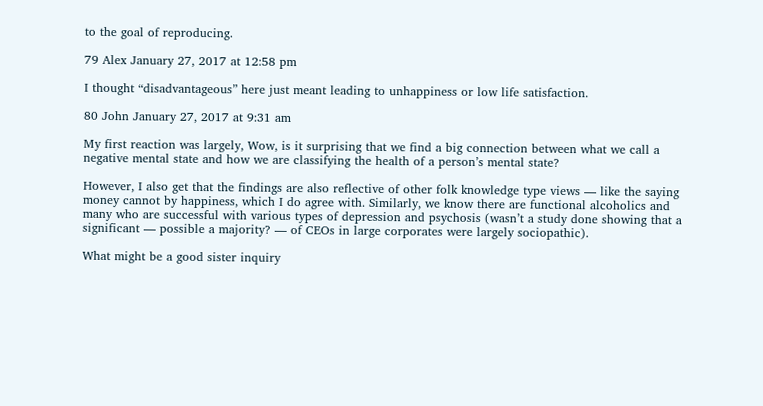to the goal of reproducing.

79 Alex January 27, 2017 at 12:58 pm

I thought “disadvantageous” here just meant leading to unhappiness or low life satisfaction.

80 John January 27, 2017 at 9:31 am

My first reaction was largely, Wow, is it surprising that we find a big connection between what we call a negative mental state and how we are classifying the health of a person’s mental state?

However, I also get that the findings are also reflective of other folk knowledge type views — like the saying money cannot by happiness, which I do agree with. Similarly, we know there are functional alcoholics and many who are successful with various types of depression and psychosis (wasn’t a study done showing that a significant — possible a majority? — of CEOs in large corporates were largely sociopathic).

What might be a good sister inquiry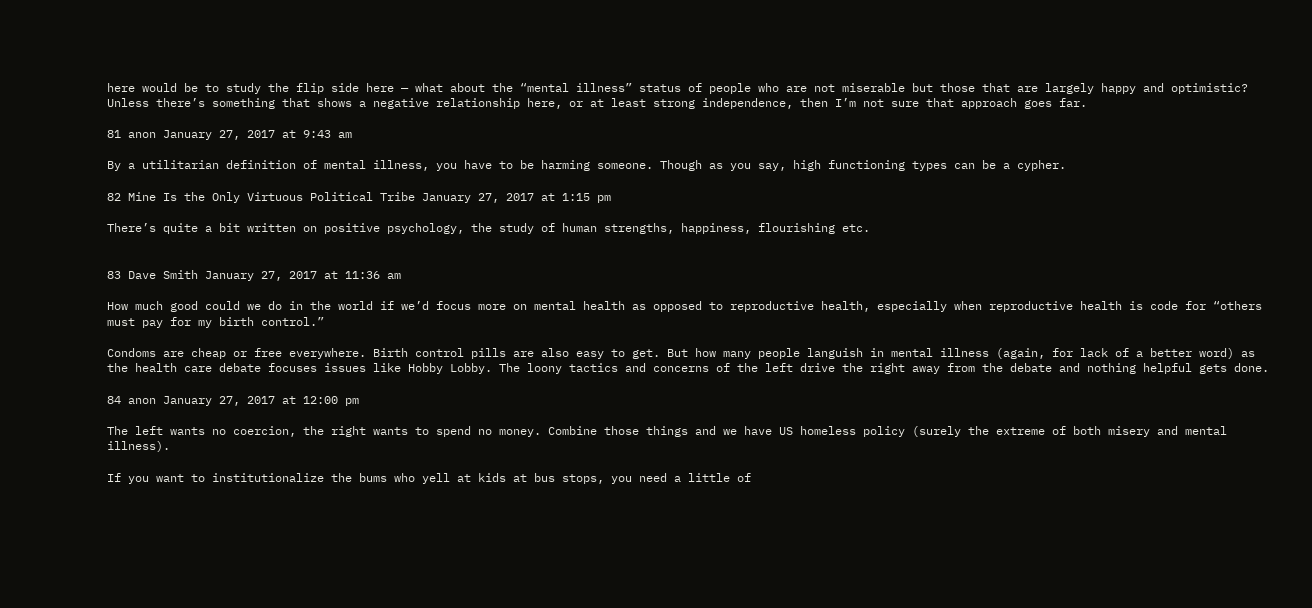here would be to study the flip side here — what about the “mental illness” status of people who are not miserable but those that are largely happy and optimistic? Unless there’s something that shows a negative relationship here, or at least strong independence, then I’m not sure that approach goes far.

81 anon January 27, 2017 at 9:43 am

By a utilitarian definition of mental illness, you have to be harming someone. Though as you say, high functioning types can be a cypher.

82 Mine Is the Only Virtuous Political Tribe January 27, 2017 at 1:15 pm

There’s quite a bit written on positive psychology, the study of human strengths, happiness, flourishing etc.


83 Dave Smith January 27, 2017 at 11:36 am

How much good could we do in the world if we’d focus more on mental health as opposed to reproductive health, especially when reproductive health is code for “others must pay for my birth control.”

Condoms are cheap or free everywhere. Birth control pills are also easy to get. But how many people languish in mental illness (again, for lack of a better word) as the health care debate focuses issues like Hobby Lobby. The loony tactics and concerns of the left drive the right away from the debate and nothing helpful gets done.

84 anon January 27, 2017 at 12:00 pm

The left wants no coercion, the right wants to spend no money. Combine those things and we have US homeless policy (surely the extreme of both misery and mental illness).

If you want to institutionalize the bums who yell at kids at bus stops, you need a little of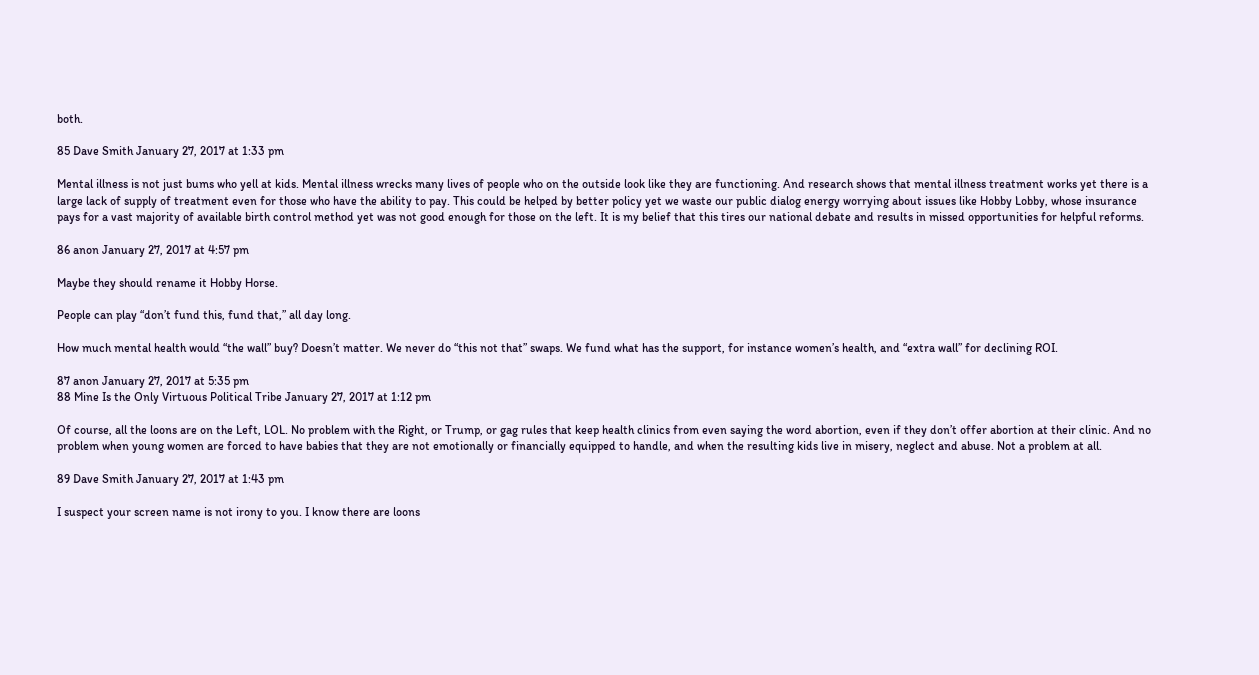both.

85 Dave Smith January 27, 2017 at 1:33 pm

Mental illness is not just bums who yell at kids. Mental illness wrecks many lives of people who on the outside look like they are functioning. And research shows that mental illness treatment works yet there is a large lack of supply of treatment even for those who have the ability to pay. This could be helped by better policy yet we waste our public dialog energy worrying about issues like Hobby Lobby, whose insurance pays for a vast majority of available birth control method yet was not good enough for those on the left. It is my belief that this tires our national debate and results in missed opportunities for helpful reforms.

86 anon January 27, 2017 at 4:57 pm

Maybe they should rename it Hobby Horse.

People can play “don’t fund this, fund that,” all day long.

How much mental health would “the wall” buy? Doesn’t matter. We never do “this not that” swaps. We fund what has the support, for instance women’s health, and “extra wall” for declining ROI.

87 anon January 27, 2017 at 5:35 pm
88 Mine Is the Only Virtuous Political Tribe January 27, 2017 at 1:12 pm

Of course, all the loons are on the Left, LOL. No problem with the Right, or Trump, or gag rules that keep health clinics from even saying the word abortion, even if they don’t offer abortion at their clinic. And no problem when young women are forced to have babies that they are not emotionally or financially equipped to handle, and when the resulting kids live in misery, neglect and abuse. Not a problem at all.

89 Dave Smith January 27, 2017 at 1:43 pm

I suspect your screen name is not irony to you. I know there are loons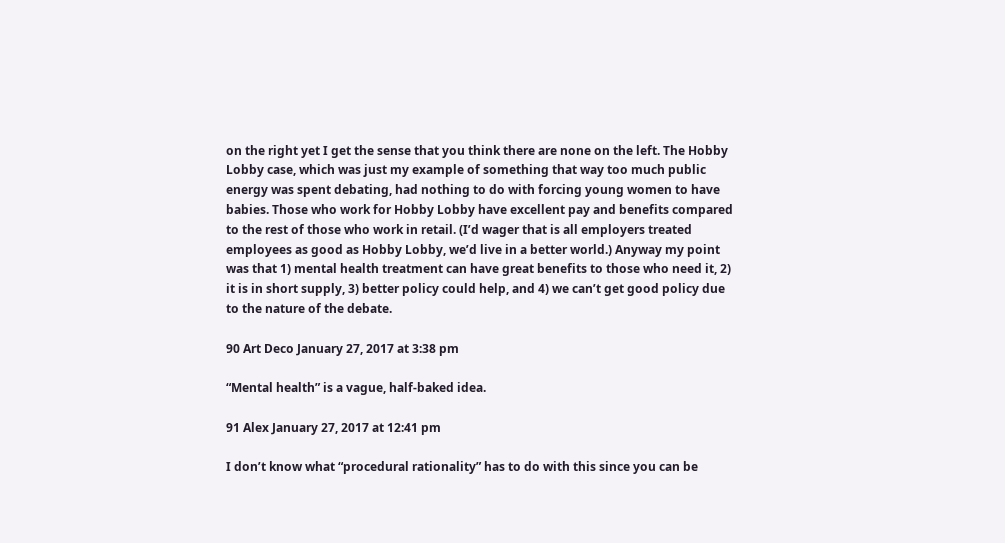on the right yet I get the sense that you think there are none on the left. The Hobby Lobby case, which was just my example of something that way too much public energy was spent debating, had nothing to do with forcing young women to have babies. Those who work for Hobby Lobby have excellent pay and benefits compared to the rest of those who work in retail. (I’d wager that is all employers treated employees as good as Hobby Lobby, we’d live in a better world.) Anyway my point was that 1) mental health treatment can have great benefits to those who need it, 2) it is in short supply, 3) better policy could help, and 4) we can’t get good policy due to the nature of the debate.

90 Art Deco January 27, 2017 at 3:38 pm

“Mental health” is a vague, half-baked idea.

91 Alex January 27, 2017 at 12:41 pm

I don’t know what “procedural rationality” has to do with this since you can be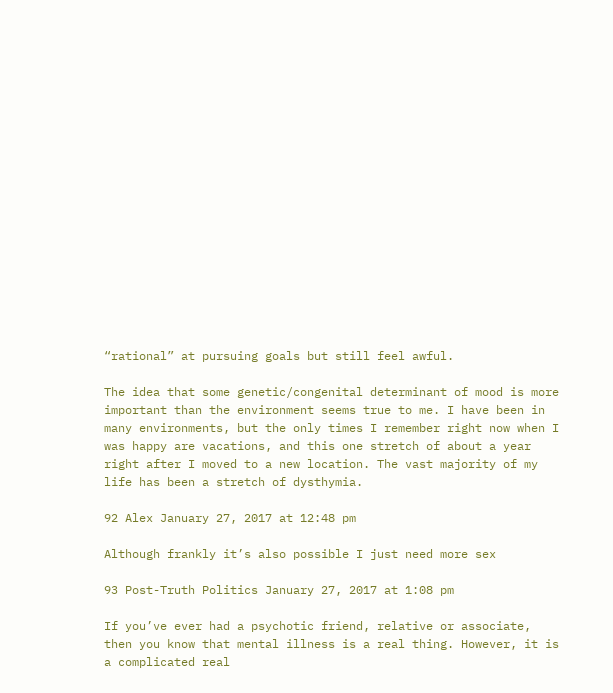“rational” at pursuing goals but still feel awful.

The idea that some genetic/congenital determinant of mood is more important than the environment seems true to me. I have been in many environments, but the only times I remember right now when I was happy are vacations, and this one stretch of about a year right after I moved to a new location. The vast majority of my life has been a stretch of dysthymia.

92 Alex January 27, 2017 at 12:48 pm

Although frankly it’s also possible I just need more sex

93 Post-Truth Politics January 27, 2017 at 1:08 pm

If you’ve ever had a psychotic friend, relative or associate, then you know that mental illness is a real thing. However, it is a complicated real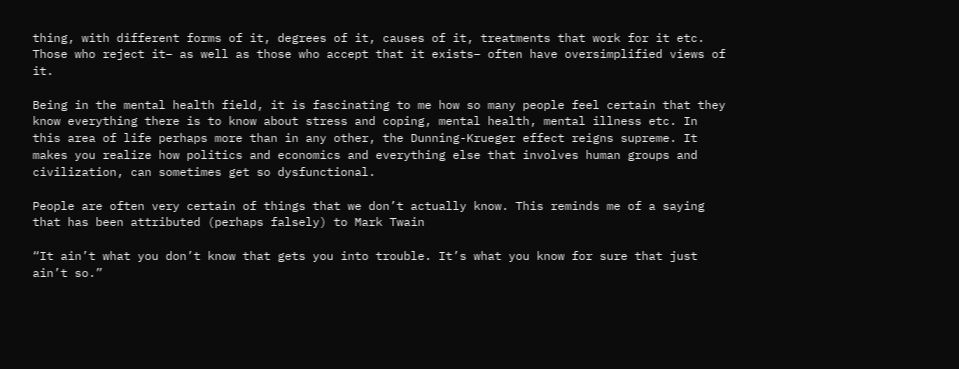thing, with different forms of it, degrees of it, causes of it, treatments that work for it etc. Those who reject it– as well as those who accept that it exists– often have oversimplified views of it.

Being in the mental health field, it is fascinating to me how so many people feel certain that they know everything there is to know about stress and coping, mental health, mental illness etc. In this area of life perhaps more than in any other, the Dunning-Krueger effect reigns supreme. It makes you realize how politics and economics and everything else that involves human groups and civilization, can sometimes get so dysfunctional.

People are often very certain of things that we don’t actually know. This reminds me of a saying that has been attributed (perhaps falsely) to Mark Twain

“It ain’t what you don’t know that gets you into trouble. It’s what you know for sure that just ain’t so.”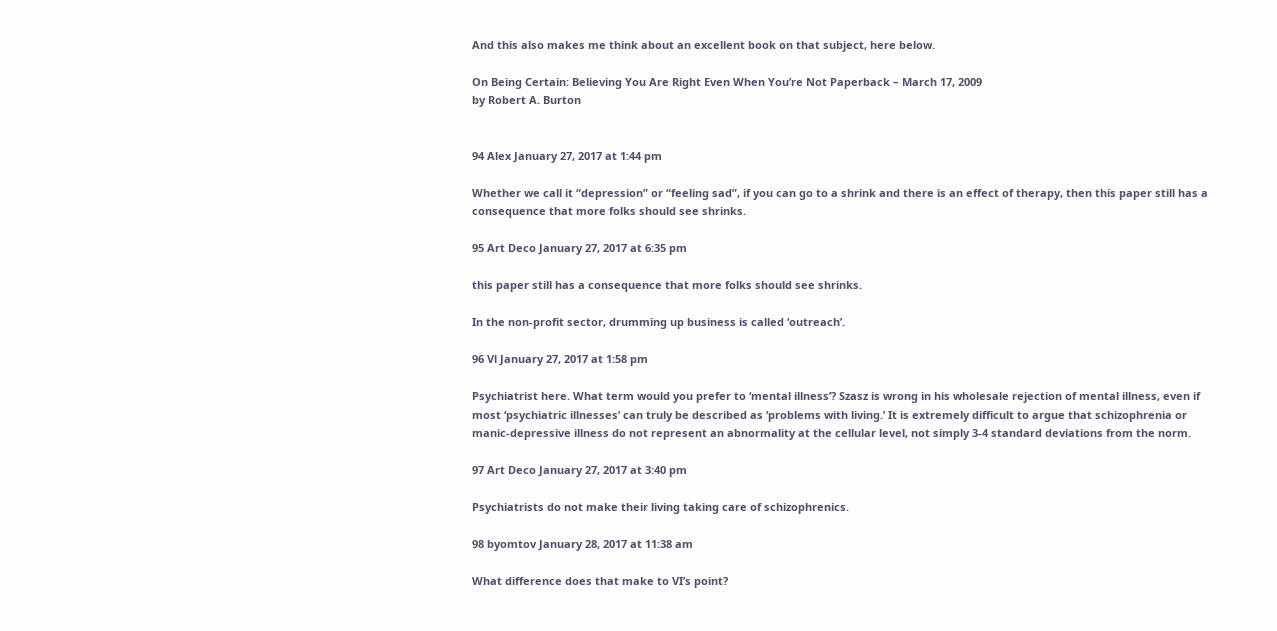And this also makes me think about an excellent book on that subject, here below.

On Being Certain: Believing You Are Right Even When You’re Not Paperback – March 17, 2009
by Robert A. Burton


94 Alex January 27, 2017 at 1:44 pm

Whether we call it “depression” or “feeling sad”, if you can go to a shrink and there is an effect of therapy, then this paper still has a consequence that more folks should see shrinks.

95 Art Deco January 27, 2017 at 6:35 pm

this paper still has a consequence that more folks should see shrinks.

In the non-profit sector, drumming up business is called ‘outreach’.

96 Vl January 27, 2017 at 1:58 pm

Psychiatrist here. What term would you prefer to ‘mental illness’? Szasz is wrong in his wholesale rejection of mental illness, even if most ‘psychiatric illnesses’ can truly be described as ‘problems with living.’ It is extremely difficult to argue that schizophrenia or manic-depressive illness do not represent an abnormality at the cellular level, not simply 3-4 standard deviations from the norm.

97 Art Deco January 27, 2017 at 3:40 pm

Psychiatrists do not make their living taking care of schizophrenics.

98 byomtov January 28, 2017 at 11:38 am

What difference does that make to VI’s point?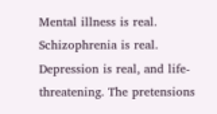Mental illness is real. Schizophrenia is real. Depression is real, and life-threatening. The pretensions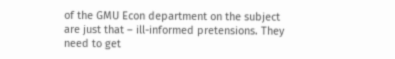of the GMU Econ department on the subject are just that – ill-informed pretensions. They need to get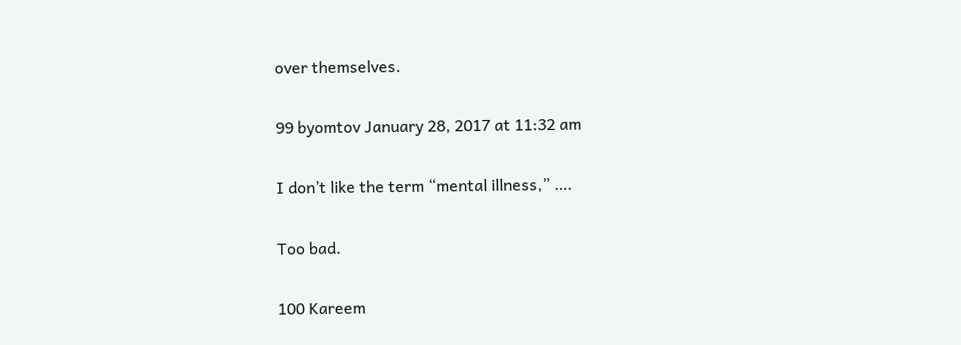over themselves.

99 byomtov January 28, 2017 at 11:32 am

I don’t like the term “mental illness,” ….

Too bad.

100 Kareem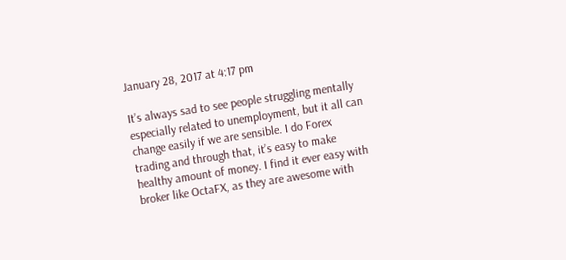January 28, 2017 at 4:17 pm

It’s always sad to see people struggling mentally especially related to unemployment, but it all can change easily if we are sensible. I do Forex trading and through that, it’s easy to make healthy amount of money. I find it ever easy with broker like OctaFX, as they are awesome with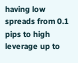having low spreads from 0.1 pips to high leverage up to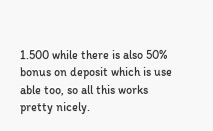1.500 while there is also 50% bonus on deposit which is use able too, so all this works pretty nicely.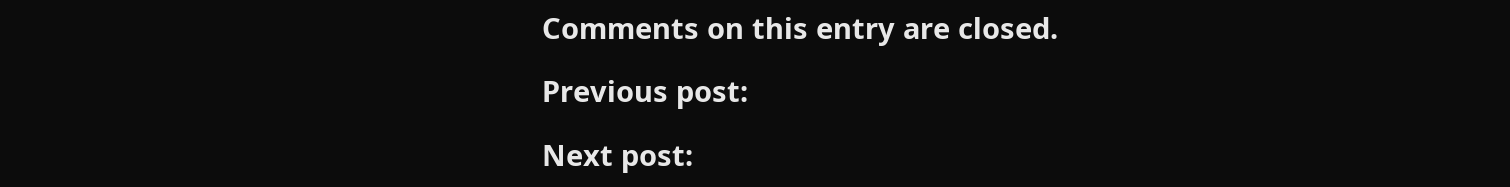Comments on this entry are closed.

Previous post:

Next post: